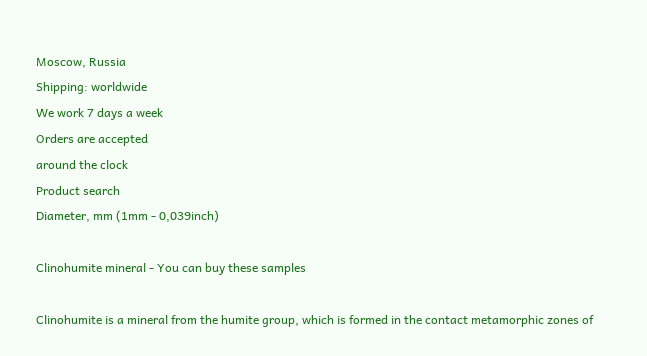Moscow, Russia
Shipping: worldwide
We work 7 days a week
Orders are accepted
around the clock
Product search
Diameter, mm (1mm - 0,039inch)

Clinohumite mineral - You can buy these samples

Clinohumite is a mineral from the humite group, which is formed in the contact metamorphic zones of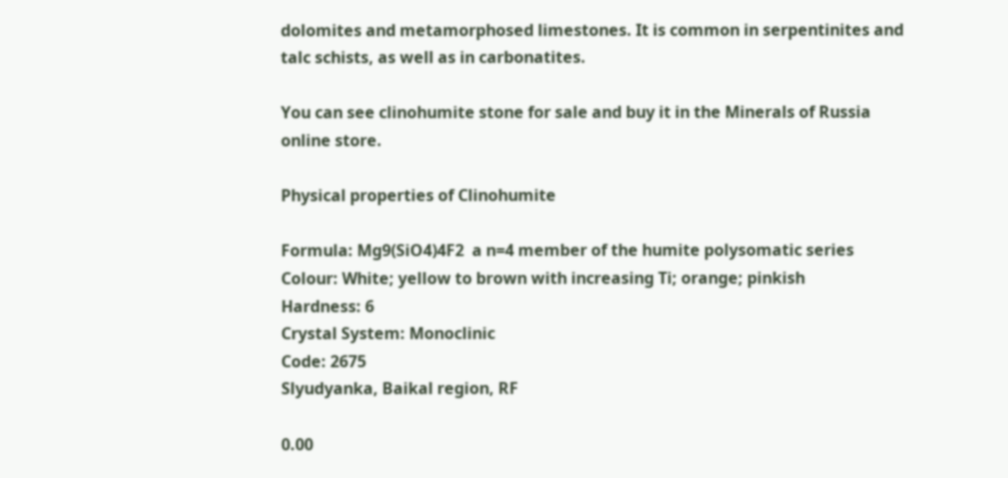dolomites and metamorphosed limestones. It is common in serpentinites and talc schists, as well as in carbonatites.

You can see clinohumite stone for sale and buy it in the Minerals of Russia online store.

Physical properties of Clinohumite

Formula: Mg9(SiO4)4F2  a n=4 member of the humite polysomatic series
Colour: White; yellow to brown with increasing Ti; orange; pinkish
Hardness: 6
Crystal System: Monoclinic
Code: 2675
Slyudyanka, Baikal region, RF

0.00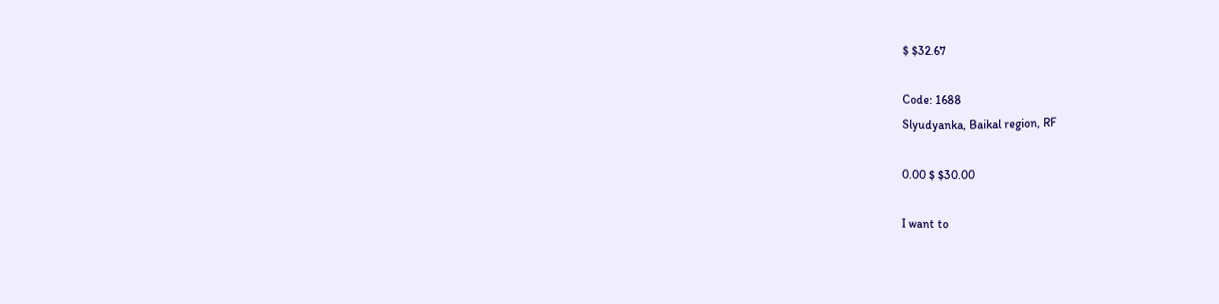$ $32.67

Code: 1688
Slyudyanka, Baikal region, RF

0.00 $ $30.00

I want to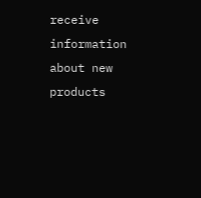receive information about new products